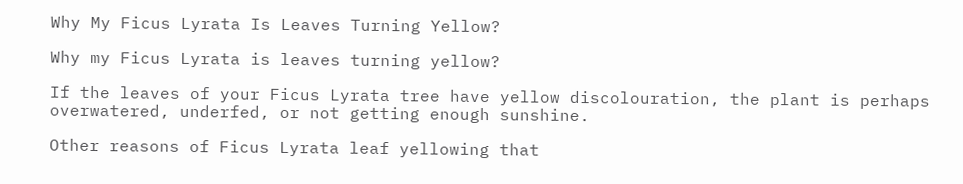Why My Ficus Lyrata Is Leaves Turning Yellow?

Why my Ficus Lyrata is leaves turning yellow?

If the leaves of your Ficus Lyrata tree have yellow discolouration, the plant is perhaps overwatered, underfed, or not getting enough sunshine.

Other reasons of Ficus Lyrata leaf yellowing that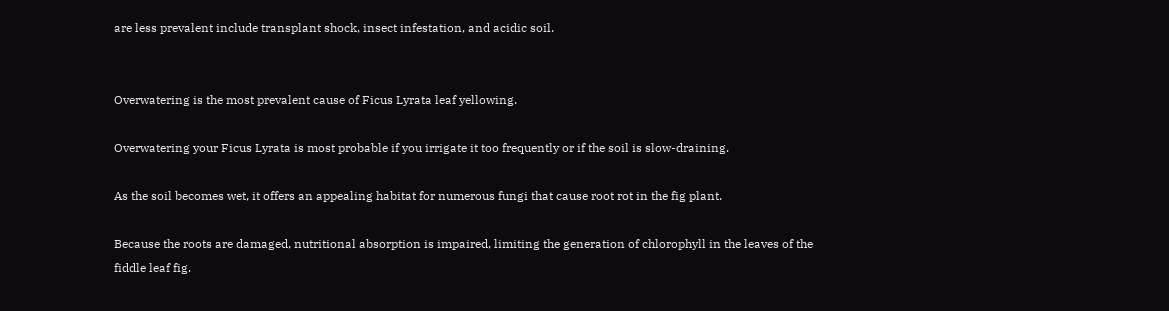are less prevalent include transplant shock, insect infestation, and acidic soil.


Overwatering is the most prevalent cause of Ficus Lyrata leaf yellowing.

Overwatering your Ficus Lyrata is most probable if you irrigate it too frequently or if the soil is slow-draining.

As the soil becomes wet, it offers an appealing habitat for numerous fungi that cause root rot in the fig plant.

Because the roots are damaged, nutritional absorption is impaired, limiting the generation of chlorophyll in the leaves of the fiddle leaf fig.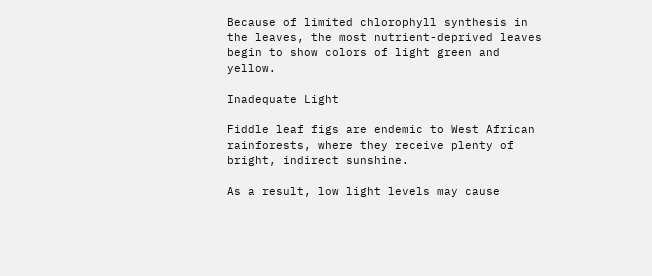Because of limited chlorophyll synthesis in the leaves, the most nutrient-deprived leaves begin to show colors of light green and yellow.

Inadequate Light

Fiddle leaf figs are endemic to West African rainforests, where they receive plenty of bright, indirect sunshine.

As a result, low light levels may cause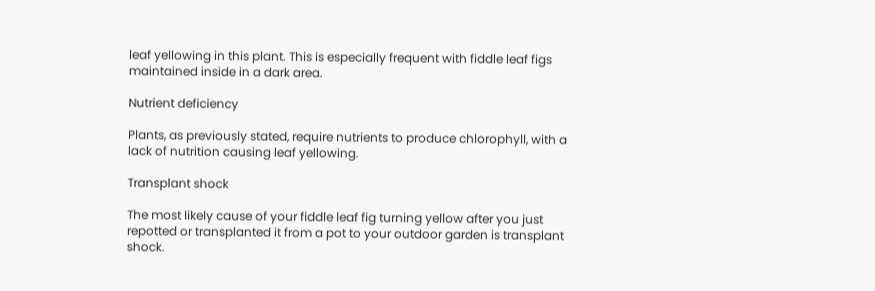leaf yellowing in this plant. This is especially frequent with fiddle leaf figs maintained inside in a dark area.

Nutrient deficiency

Plants, as previously stated, require nutrients to produce chlorophyll, with a lack of nutrition causing leaf yellowing.

Transplant shock

The most likely cause of your fiddle leaf fig turning yellow after you just repotted or transplanted it from a pot to your outdoor garden is transplant shock.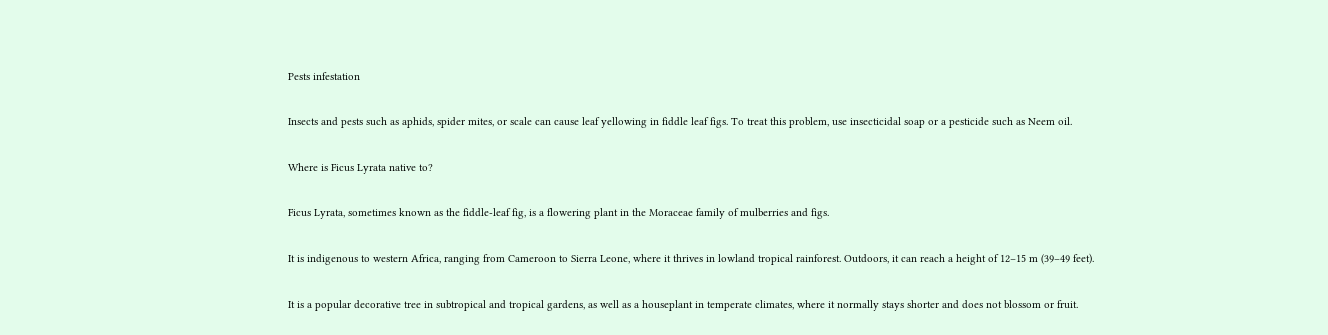Pests infestation

Insects and pests such as aphids, spider mites, or scale can cause leaf yellowing in fiddle leaf figs. To treat this problem, use insecticidal soap or a pesticide such as Neem oil.

Where is Ficus Lyrata native to?

Ficus Lyrata, sometimes known as the fiddle-leaf fig, is a flowering plant in the Moraceae family of mulberries and figs.

It is indigenous to western Africa, ranging from Cameroon to Sierra Leone, where it thrives in lowland tropical rainforest. Outdoors, it can reach a height of 12–15 m (39–49 feet).

It is a popular decorative tree in subtropical and tropical gardens, as well as a houseplant in temperate climates, where it normally stays shorter and does not blossom or fruit.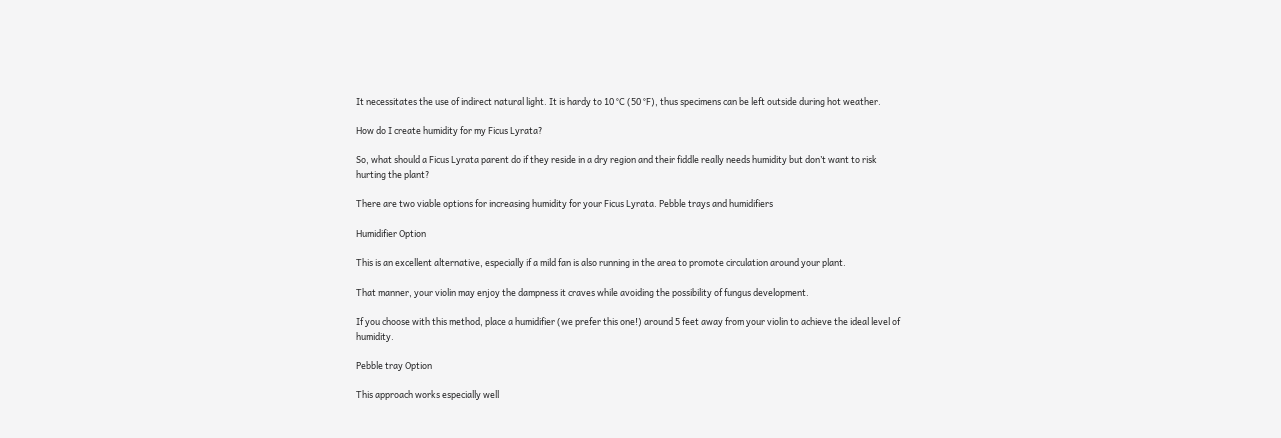It necessitates the use of indirect natural light. It is hardy to 10 °C (50 °F), thus specimens can be left outside during hot weather.

How do I create humidity for my Ficus Lyrata?

So, what should a Ficus Lyrata parent do if they reside in a dry region and their fiddle really needs humidity but don’t want to risk hurting the plant?

There are two viable options for increasing humidity for your Ficus Lyrata. Pebble trays and humidifiers

Humidifier Option

This is an excellent alternative, especially if a mild fan is also running in the area to promote circulation around your plant.

That manner, your violin may enjoy the dampness it craves while avoiding the possibility of fungus development.

If you choose with this method, place a humidifier (we prefer this one!) around 5 feet away from your violin to achieve the ideal level of humidity.

Pebble tray Option

This approach works especially well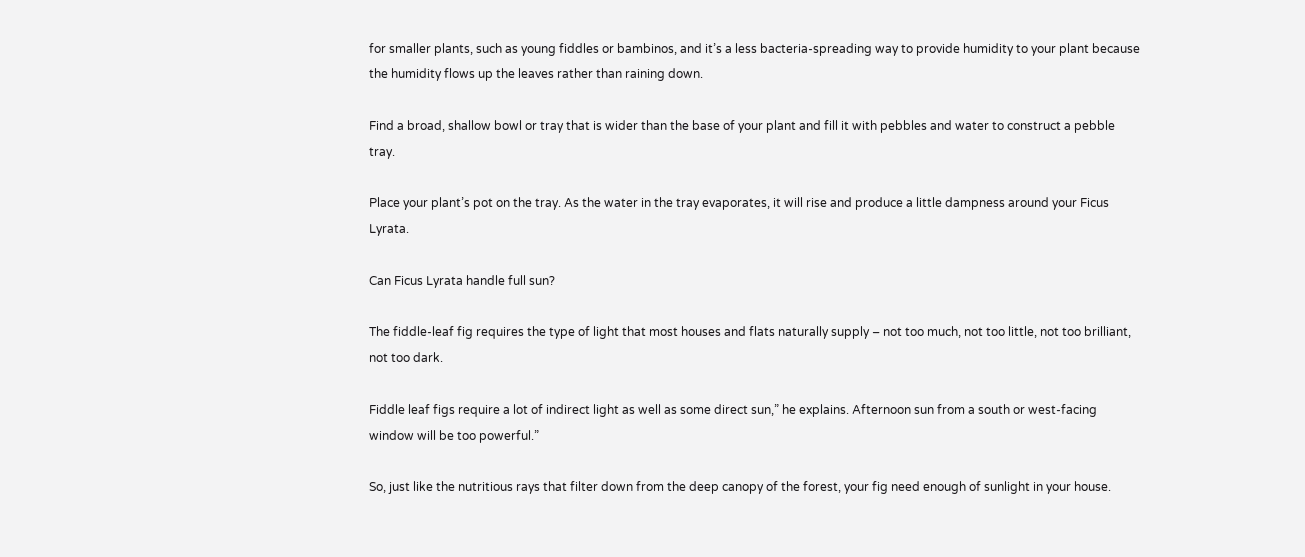for smaller plants, such as young fiddles or bambinos, and it’s a less bacteria-spreading way to provide humidity to your plant because the humidity flows up the leaves rather than raining down.

Find a broad, shallow bowl or tray that is wider than the base of your plant and fill it with pebbles and water to construct a pebble tray.

Place your plant’s pot on the tray. As the water in the tray evaporates, it will rise and produce a little dampness around your Ficus Lyrata.

Can Ficus Lyrata handle full sun?

The fiddle-leaf fig requires the type of light that most houses and flats naturally supply – not too much, not too little, not too brilliant, not too dark.

Fiddle leaf figs require a lot of indirect light as well as some direct sun,” he explains. Afternoon sun from a south or west-facing window will be too powerful.”

So, just like the nutritious rays that filter down from the deep canopy of the forest, your fig need enough of sunlight in your house.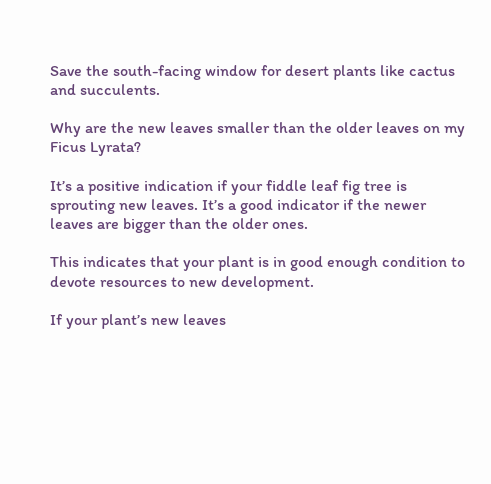Save the south-facing window for desert plants like cactus and succulents.

Why are the new leaves smaller than the older leaves on my Ficus Lyrata?

It’s a positive indication if your fiddle leaf fig tree is sprouting new leaves. It’s a good indicator if the newer leaves are bigger than the older ones.

This indicates that your plant is in good enough condition to devote resources to new development.

If your plant’s new leaves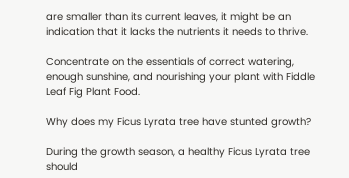are smaller than its current leaves, it might be an indication that it lacks the nutrients it needs to thrive.

Concentrate on the essentials of correct watering, enough sunshine, and nourishing your plant with Fiddle Leaf Fig Plant Food.

Why does my Ficus Lyrata tree have stunted growth?

During the growth season, a healthy Ficus Lyrata tree should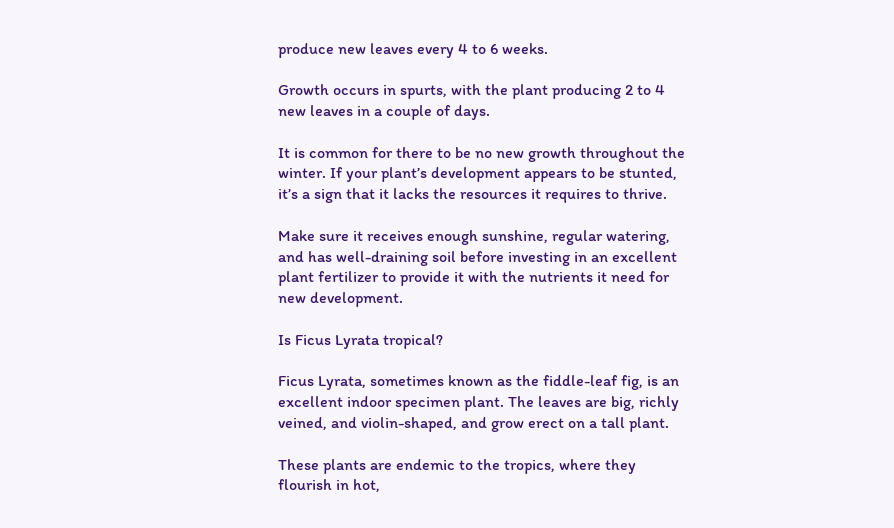produce new leaves every 4 to 6 weeks.

Growth occurs in spurts, with the plant producing 2 to 4 new leaves in a couple of days.

It is common for there to be no new growth throughout the winter. If your plant’s development appears to be stunted, it’s a sign that it lacks the resources it requires to thrive.

Make sure it receives enough sunshine, regular watering, and has well-draining soil before investing in an excellent plant fertilizer to provide it with the nutrients it need for new development.

Is Ficus Lyrata tropical?

Ficus Lyrata, sometimes known as the fiddle-leaf fig, is an excellent indoor specimen plant. The leaves are big, richly veined, and violin-shaped, and grow erect on a tall plant.

These plants are endemic to the tropics, where they flourish in hot,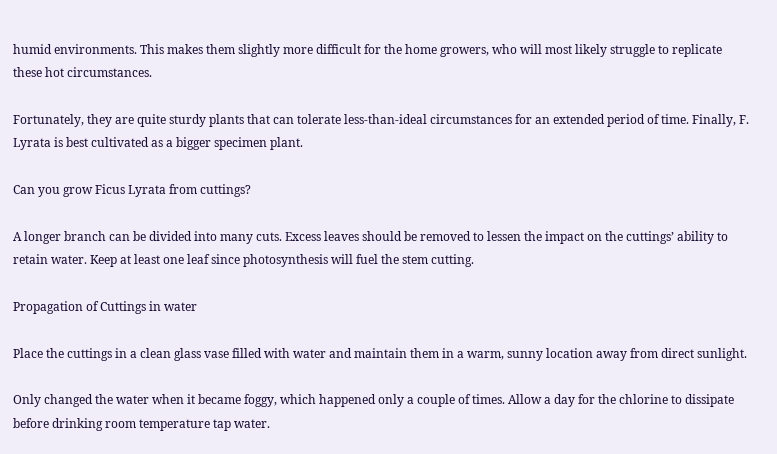humid environments. This makes them slightly more difficult for the home growers, who will most likely struggle to replicate these hot circumstances.

Fortunately, they are quite sturdy plants that can tolerate less-than-ideal circumstances for an extended period of time. Finally, F. Lyrata is best cultivated as a bigger specimen plant.

Can you grow Ficus Lyrata from cuttings?

A longer branch can be divided into many cuts. Excess leaves should be removed to lessen the impact on the cuttings’ ability to retain water. Keep at least one leaf since photosynthesis will fuel the stem cutting.

Propagation of Cuttings in water

Place the cuttings in a clean glass vase filled with water and maintain them in a warm, sunny location away from direct sunlight.

Only changed the water when it became foggy, which happened only a couple of times. Allow a day for the chlorine to dissipate before drinking room temperature tap water.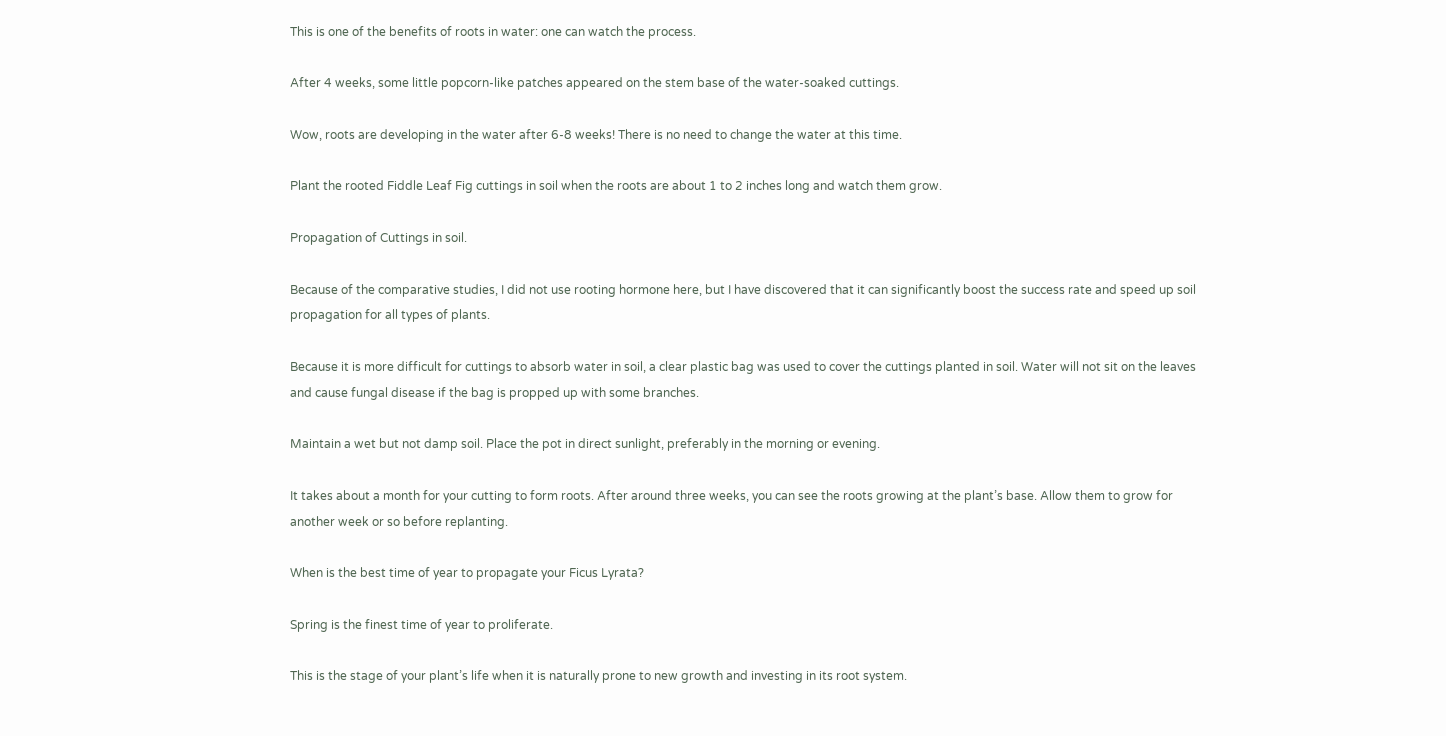This is one of the benefits of roots in water: one can watch the process.

After 4 weeks, some little popcorn-like patches appeared on the stem base of the water-soaked cuttings.

Wow, roots are developing in the water after 6-8 weeks! There is no need to change the water at this time.

Plant the rooted Fiddle Leaf Fig cuttings in soil when the roots are about 1 to 2 inches long and watch them grow.

Propagation of Cuttings in soil.

Because of the comparative studies, I did not use rooting hormone here, but I have discovered that it can significantly boost the success rate and speed up soil propagation for all types of plants.

Because it is more difficult for cuttings to absorb water in soil, a clear plastic bag was used to cover the cuttings planted in soil. Water will not sit on the leaves and cause fungal disease if the bag is propped up with some branches.

Maintain a wet but not damp soil. Place the pot in direct sunlight, preferably in the morning or evening.

It takes about a month for your cutting to form roots. After around three weeks, you can see the roots growing at the plant’s base. Allow them to grow for another week or so before replanting.

When is the best time of year to propagate your Ficus Lyrata?

Spring is the finest time of year to proliferate.

This is the stage of your plant’s life when it is naturally prone to new growth and investing in its root system.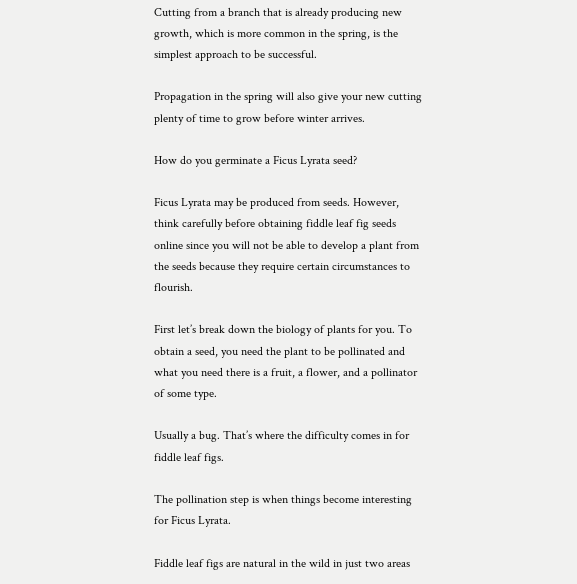Cutting from a branch that is already producing new growth, which is more common in the spring, is the simplest approach to be successful.

Propagation in the spring will also give your new cutting plenty of time to grow before winter arrives.

How do you germinate a Ficus Lyrata seed?

Ficus Lyrata may be produced from seeds. However, think carefully before obtaining fiddle leaf fig seeds online since you will not be able to develop a plant from the seeds because they require certain circumstances to flourish.

First let’s break down the biology of plants for you. To obtain a seed, you need the plant to be pollinated and what you need there is a fruit, a flower, and a pollinator of some type.

Usually a bug. That’s where the difficulty comes in for fiddle leaf figs.

The pollination step is when things become interesting for Ficus Lyrata.

Fiddle leaf figs are natural in the wild in just two areas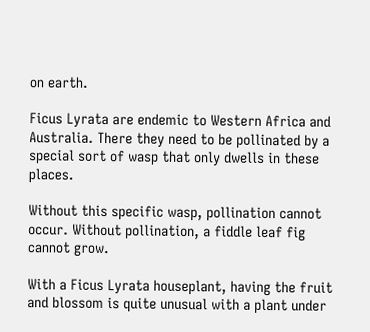on earth.

Ficus Lyrata are endemic to Western Africa and Australia. There they need to be pollinated by a special sort of wasp that only dwells in these places.

Without this specific wasp, pollination cannot occur. Without pollination, a fiddle leaf fig cannot grow.

With a Ficus Lyrata houseplant, having the fruit and blossom is quite unusual with a plant under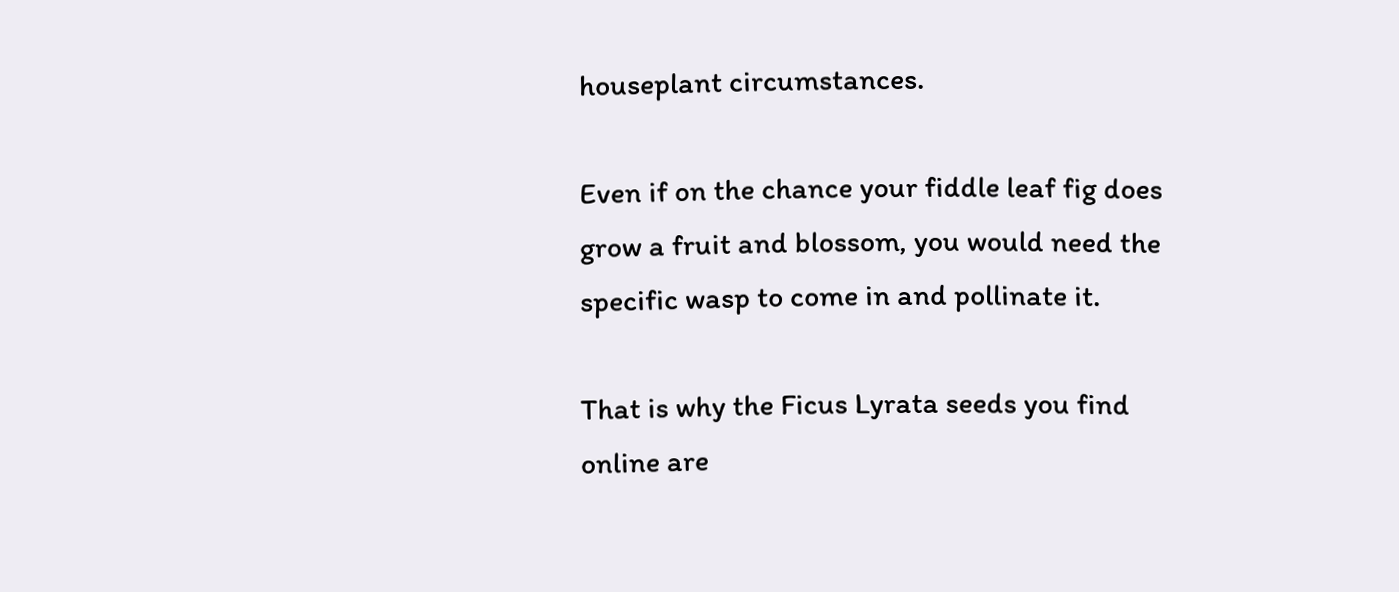houseplant circumstances.

Even if on the chance your fiddle leaf fig does grow a fruit and blossom, you would need the specific wasp to come in and pollinate it.

That is why the Ficus Lyrata seeds you find online are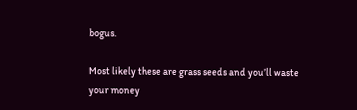bogus.

Most likely these are grass seeds and you’ll waste your money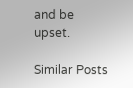and be upset.

Similar Posts